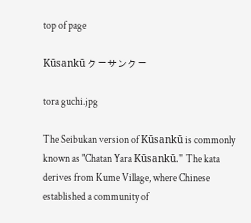top of page

Kūsankū クーサンクー

tora guchi.jpg

The Seibukan version of Kūsankū is commonly known as "Chatan Yara Kūsankū." The kata derives from Kume Village, where Chinese established a community of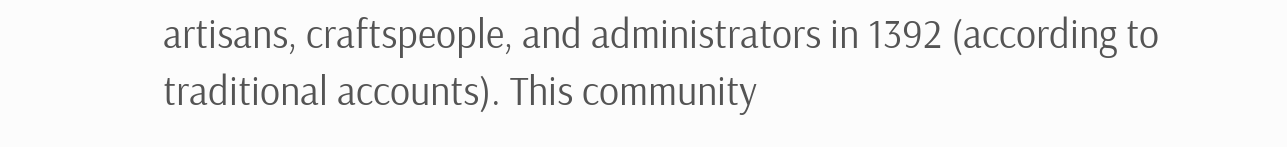artisans, craftspeople, and administrators in 1392 (according to traditional accounts). This community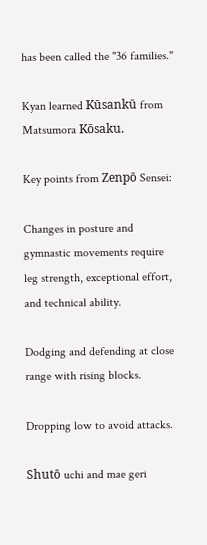has been called the "36 families."

Kyan learned Kūsankū from Matsumora Kōsaku.

Key points from Zenpō Sensei:

Changes in posture and gymnastic movements require leg strength, exceptional effort, and technical ability.

Dodging and defending at close range with rising blocks.

Dropping low to avoid attacks.

Shutō uchi and mae geri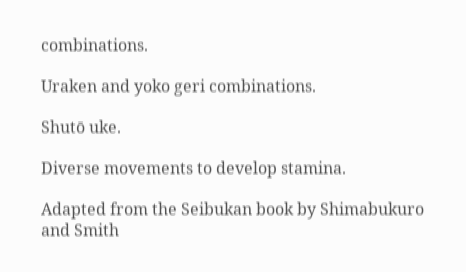combinations.

Uraken and yoko geri combinations.

Shutō uke.

Diverse movements to develop stamina.

Adapted from the Seibukan book by Shimabukuro and Smith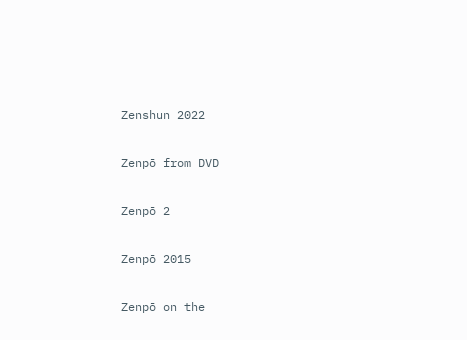Zenshun 2022

Zenpō from DVD

Zenpō 2

Zenpō 2015

Zenpō on the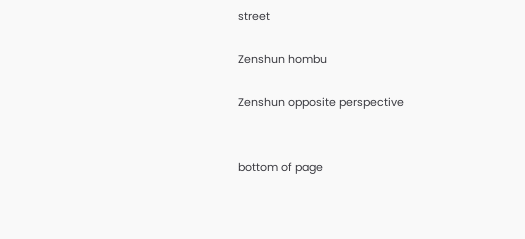street

Zenshun hombu

Zenshun opposite perspective


bottom of page